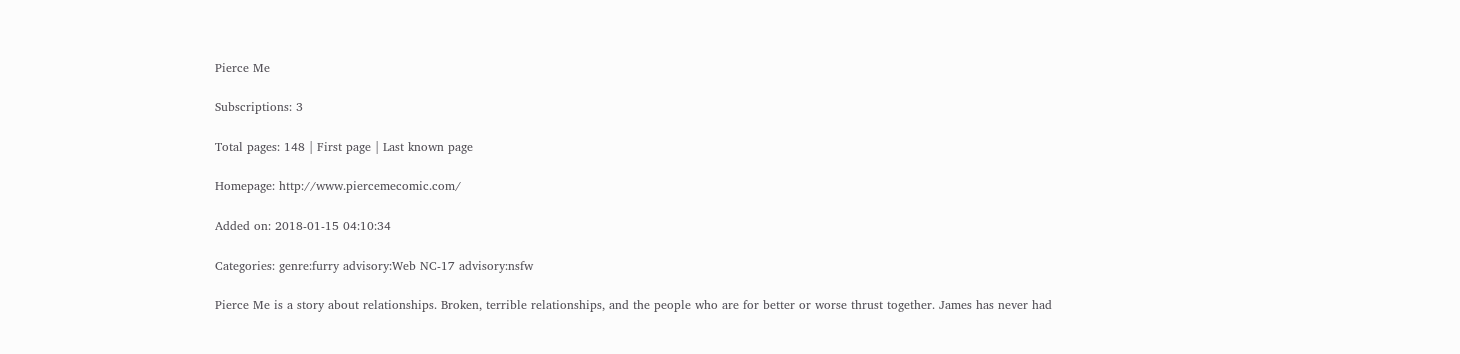Pierce Me

Subscriptions: 3

Total pages: 148 | First page | Last known page

Homepage: http://www.piercemecomic.com/

Added on: 2018-01-15 04:10:34

Categories: genre:furry advisory:Web NC-17 advisory:nsfw

Pierce Me is a story about relationships. Broken, terrible relationships, and the people who are for better or worse thrust together. James has never had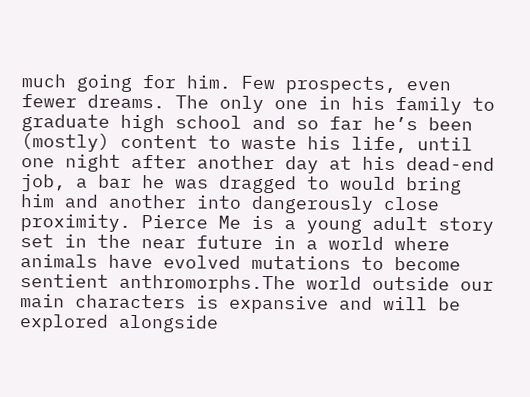much going for him. Few prospects, even fewer dreams. The only one in his family to graduate high school and so far he’s been (mostly) content to waste his life, until one night after another day at his dead-end job, a bar he was dragged to would bring him and another into dangerously close proximity. Pierce Me is a young adult story set in the near future in a world where animals have evolved mutations to become sentient anthromorphs.The world outside our main characters is expansive and will be explored alongside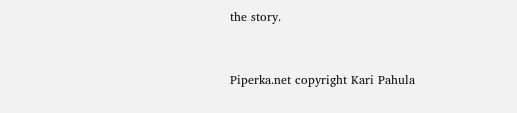the story.


Piperka.net copyright Kari Pahula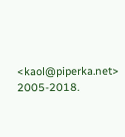<kaol@piperka.net> 2005-2018.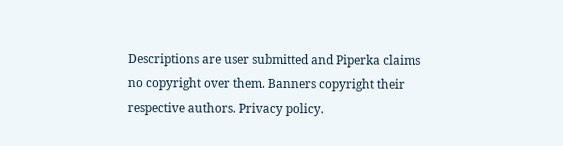Descriptions are user submitted and Piperka claims no copyright over them. Banners copyright their respective authors. Privacy policy.